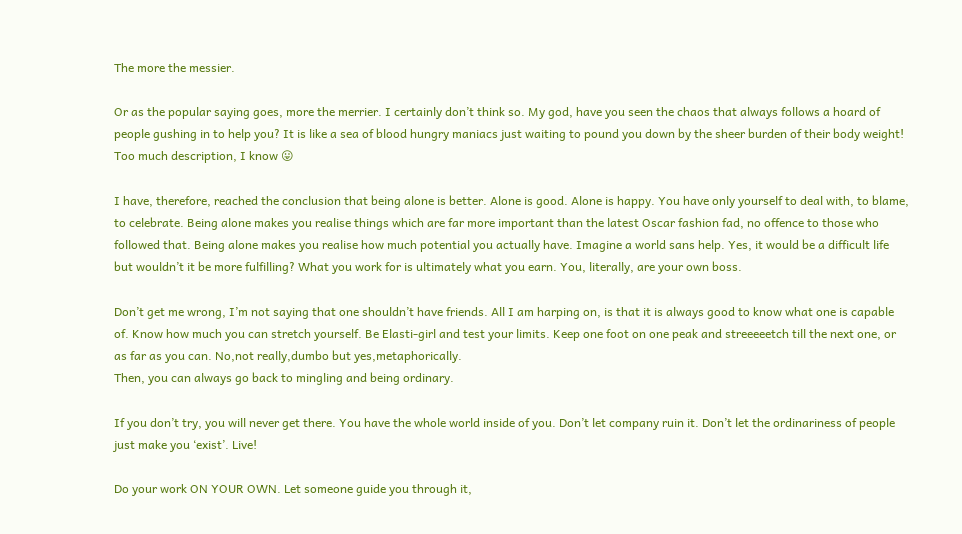The more the messier.

Or as the popular saying goes, more the merrier. I certainly don’t think so. My god, have you seen the chaos that always follows a hoard of people gushing in to help you? It is like a sea of blood hungry maniacs just waiting to pound you down by the sheer burden of their body weight!
Too much description, I know 😛

I have, therefore, reached the conclusion that being alone is better. Alone is good. Alone is happy. You have only yourself to deal with, to blame, to celebrate. Being alone makes you realise things which are far more important than the latest Oscar fashion fad, no offence to those who followed that. Being alone makes you realise how much potential you actually have. Imagine a world sans help. Yes, it would be a difficult life but wouldn’t it be more fulfilling? What you work for is ultimately what you earn. You, literally, are your own boss.

Don’t get me wrong, I’m not saying that one shouldn’t have friends. All I am harping on, is that it is always good to know what one is capable of. Know how much you can stretch yourself. Be Elasti-girl and test your limits. Keep one foot on one peak and streeeeetch till the next one, or as far as you can. No,not really,dumbo but yes,metaphorically.
Then, you can always go back to mingling and being ordinary.

If you don’t try, you will never get there. You have the whole world inside of you. Don’t let company ruin it. Don’t let the ordinariness of people just make you ‘exist’. Live!

Do your work ON YOUR OWN. Let someone guide you through it,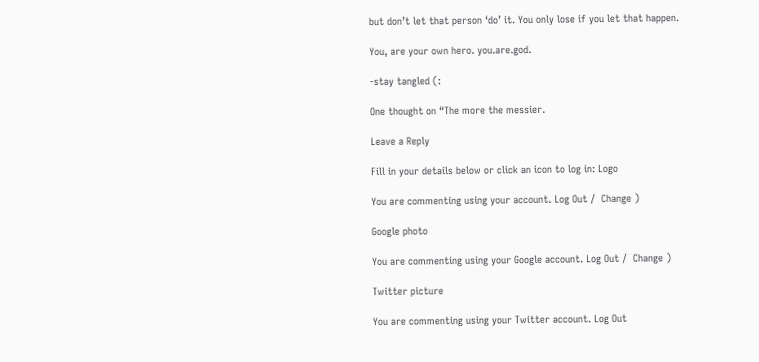but don’t let that person ‘do’ it. You only lose if you let that happen.

You, are your own hero. you.are.god.

-stay tangled (:

One thought on “The more the messier.

Leave a Reply

Fill in your details below or click an icon to log in: Logo

You are commenting using your account. Log Out /  Change )

Google photo

You are commenting using your Google account. Log Out /  Change )

Twitter picture

You are commenting using your Twitter account. Log Out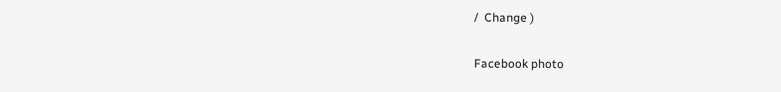/  Change )

Facebook photo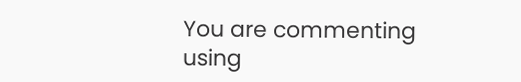You are commenting using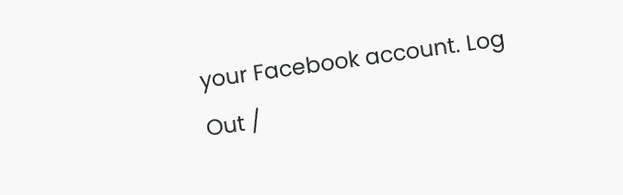your Facebook account. Log Out /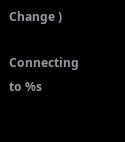Change )

Connecting to %s